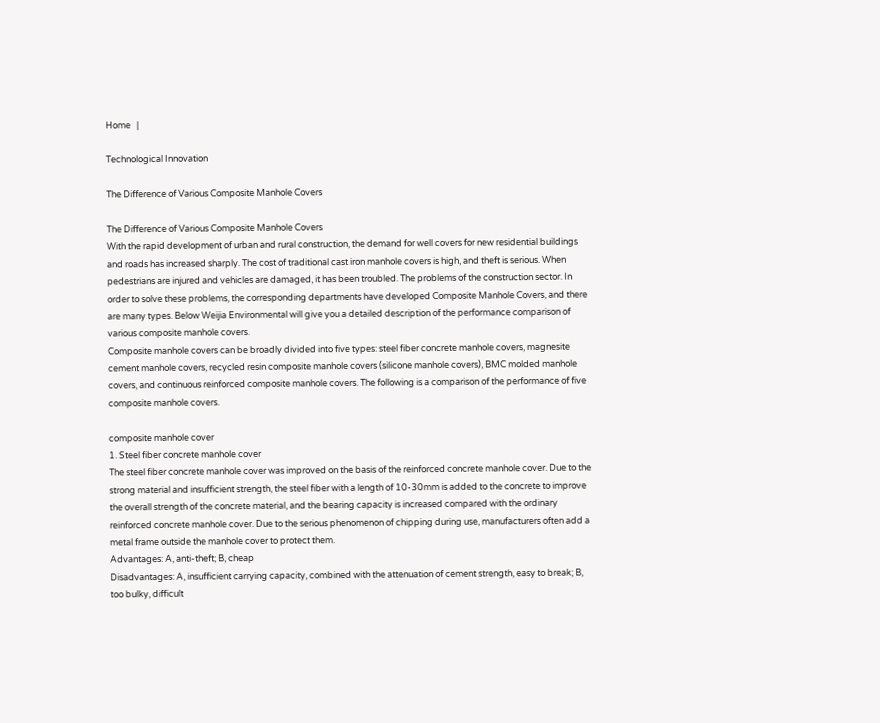Home   |

Technological Innovation

The Difference of Various Composite Manhole Covers

The Difference of Various Composite Manhole Covers
With the rapid development of urban and rural construction, the demand for well covers for new residential buildings and roads has increased sharply. The cost of traditional cast iron manhole covers is high, and theft is serious. When pedestrians are injured and vehicles are damaged, it has been troubled. The problems of the construction sector. In order to solve these problems, the corresponding departments have developed Composite Manhole Covers, and there are many types. Below Weijia Environmental will give you a detailed description of the performance comparison of various composite manhole covers.
Composite manhole covers can be broadly divided into five types: steel fiber concrete manhole covers, magnesite cement manhole covers, recycled resin composite manhole covers (silicone manhole covers), BMC molded manhole covers, and continuous reinforced composite manhole covers. The following is a comparison of the performance of five composite manhole covers.

composite manhole cover
1. Steel fiber concrete manhole cover
The steel fiber concrete manhole cover was improved on the basis of the reinforced concrete manhole cover. Due to the strong material and insufficient strength, the steel fiber with a length of 10-30mm is added to the concrete to improve the overall strength of the concrete material, and the bearing capacity is increased compared with the ordinary reinforced concrete manhole cover. Due to the serious phenomenon of chipping during use, manufacturers often add a metal frame outside the manhole cover to protect them.
Advantages: A, anti-theft; B, cheap
Disadvantages: A, insufficient carrying capacity, combined with the attenuation of cement strength, easy to break; B, too bulky, difficult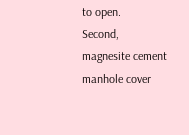to open.
Second, magnesite cement manhole cover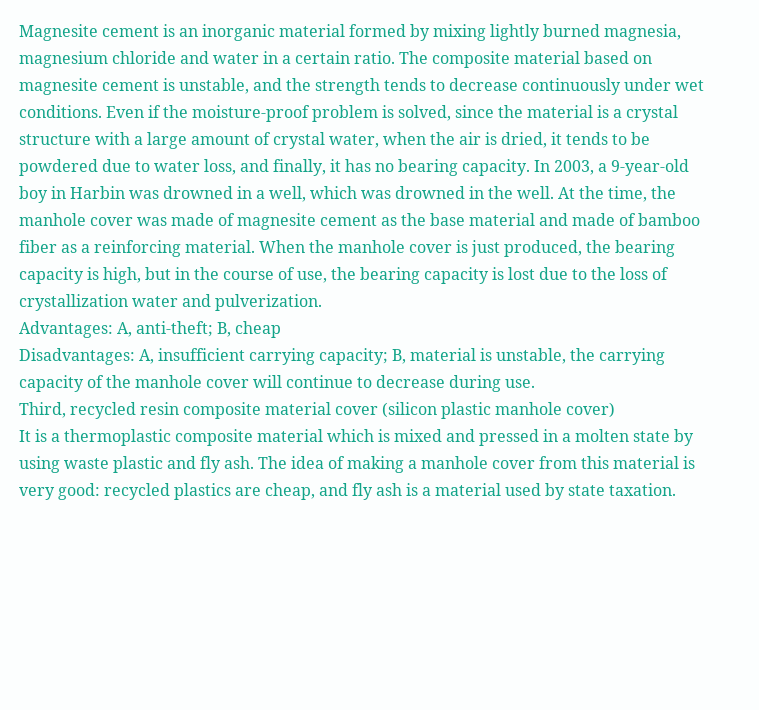Magnesite cement is an inorganic material formed by mixing lightly burned magnesia, magnesium chloride and water in a certain ratio. The composite material based on magnesite cement is unstable, and the strength tends to decrease continuously under wet conditions. Even if the moisture-proof problem is solved, since the material is a crystal structure with a large amount of crystal water, when the air is dried, it tends to be powdered due to water loss, and finally, it has no bearing capacity. In 2003, a 9-year-old boy in Harbin was drowned in a well, which was drowned in the well. At the time, the manhole cover was made of magnesite cement as the base material and made of bamboo fiber as a reinforcing material. When the manhole cover is just produced, the bearing capacity is high, but in the course of use, the bearing capacity is lost due to the loss of crystallization water and pulverization.
Advantages: A, anti-theft; B, cheap
Disadvantages: A, insufficient carrying capacity; B, material is unstable, the carrying capacity of the manhole cover will continue to decrease during use.
Third, recycled resin composite material cover (silicon plastic manhole cover)
It is a thermoplastic composite material which is mixed and pressed in a molten state by using waste plastic and fly ash. The idea of making a manhole cover from this material is very good: recycled plastics are cheap, and fly ash is a material used by state taxation.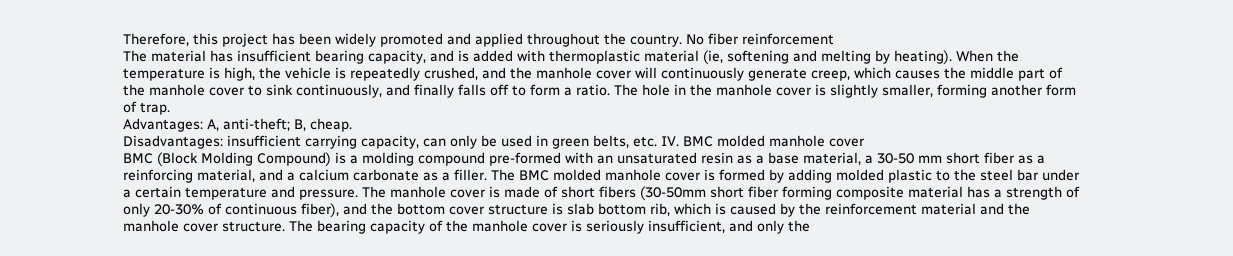Therefore, this project has been widely promoted and applied throughout the country. No fiber reinforcement
The material has insufficient bearing capacity, and is added with thermoplastic material (ie, softening and melting by heating). When the temperature is high, the vehicle is repeatedly crushed, and the manhole cover will continuously generate creep, which causes the middle part of the manhole cover to sink continuously, and finally falls off to form a ratio. The hole in the manhole cover is slightly smaller, forming another form of trap.
Advantages: A, anti-theft; B, cheap.
Disadvantages: insufficient carrying capacity, can only be used in green belts, etc. IV. BMC molded manhole cover
BMC (Block Molding Compound) is a molding compound pre-formed with an unsaturated resin as a base material, a 30-50 mm short fiber as a reinforcing material, and a calcium carbonate as a filler. The BMC molded manhole cover is formed by adding molded plastic to the steel bar under a certain temperature and pressure. The manhole cover is made of short fibers (30-50mm short fiber forming composite material has a strength of only 20-30% of continuous fiber), and the bottom cover structure is slab bottom rib, which is caused by the reinforcement material and the manhole cover structure. The bearing capacity of the manhole cover is seriously insufficient, and only the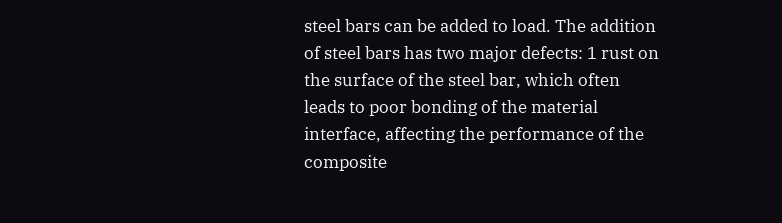steel bars can be added to load. The addition of steel bars has two major defects: 1 rust on the surface of the steel bar, which often leads to poor bonding of the material interface, affecting the performance of the composite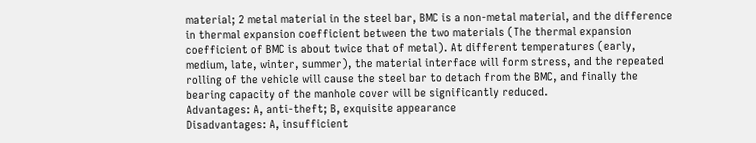material; 2 metal material in the steel bar, BMC is a non-metal material, and the difference in thermal expansion coefficient between the two materials (The thermal expansion coefficient of BMC is about twice that of metal). At different temperatures (early, medium, late, winter, summer), the material interface will form stress, and the repeated rolling of the vehicle will cause the steel bar to detach from the BMC, and finally the bearing capacity of the manhole cover will be significantly reduced.
Advantages: A, anti-theft; B, exquisite appearance
Disadvantages: A, insufficient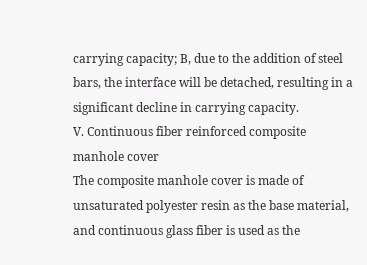carrying capacity; B, due to the addition of steel bars, the interface will be detached, resulting in a significant decline in carrying capacity.
V. Continuous fiber reinforced composite manhole cover
The composite manhole cover is made of unsaturated polyester resin as the base material, and continuous glass fiber is used as the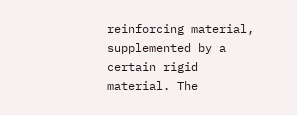reinforcing material, supplemented by a certain rigid material. The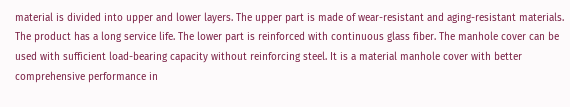material is divided into upper and lower layers. The upper part is made of wear-resistant and aging-resistant materials. The product has a long service life. The lower part is reinforced with continuous glass fiber. The manhole cover can be used with sufficient load-bearing capacity without reinforcing steel. It is a material manhole cover with better comprehensive performance in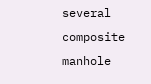several composite manhole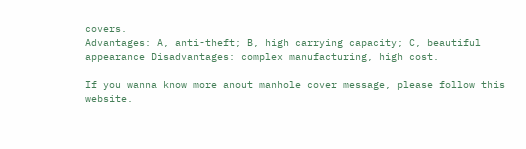covers.
Advantages: A, anti-theft; B, high carrying capacity; C, beautiful appearance Disadvantages: complex manufacturing, high cost.

If you wanna know more anout manhole cover message, please follow this website.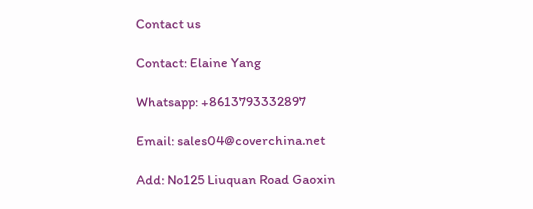Contact us

Contact: Elaine Yang

Whatsapp: +8613793332897

Email: sales04@coverchina.net

Add: No125 Liuquan Road Gaoxin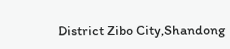District Zibo City,Shandong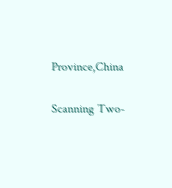Province,China

Scanning Two-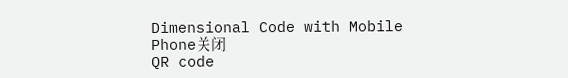Dimensional Code with Mobile Phone关闭
QR code